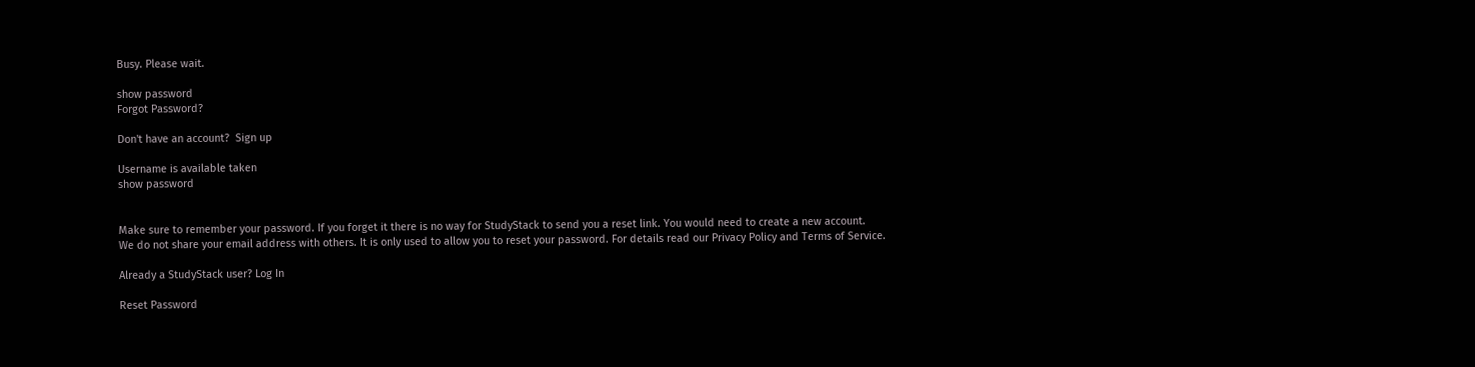Busy. Please wait.

show password
Forgot Password?

Don't have an account?  Sign up

Username is available taken
show password


Make sure to remember your password. If you forget it there is no way for StudyStack to send you a reset link. You would need to create a new account.
We do not share your email address with others. It is only used to allow you to reset your password. For details read our Privacy Policy and Terms of Service.

Already a StudyStack user? Log In

Reset Password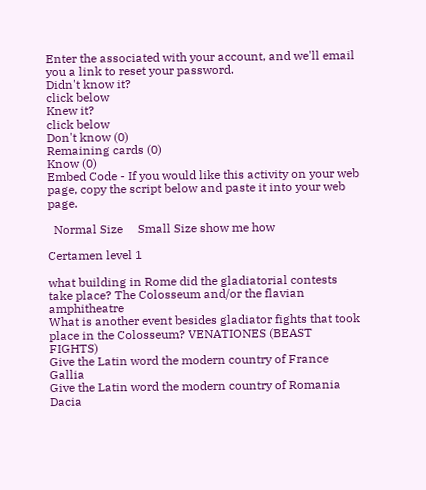Enter the associated with your account, and we'll email you a link to reset your password.
Didn't know it?
click below
Knew it?
click below
Don't know (0)
Remaining cards (0)
Know (0)
Embed Code - If you would like this activity on your web page, copy the script below and paste it into your web page.

  Normal Size     Small Size show me how

Certamen level 1

what building in Rome did the gladiatorial contests take place? The Colosseum and/or the flavian amphitheatre
What is another event besides gladiator fights that took place in the Colosseum? VENATIONES (BEAST FIGHTS)
Give the Latin word the modern country of France Gallia
Give the Latin word the modern country of Romania Dacia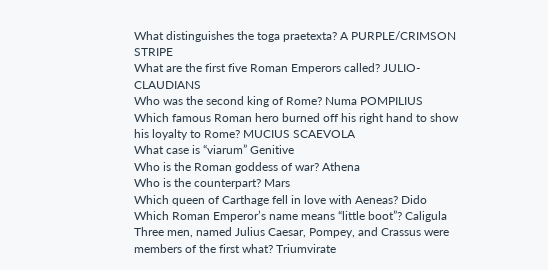What distinguishes the toga praetexta? A PURPLE/CRIMSON STRIPE
What are the first five Roman Emperors called? JULIO-CLAUDIANS
Who was the second king of Rome? Numa POMPILIUS
Which famous Roman hero burned off his right hand to show his loyalty to Rome? MUCIUS SCAEVOLA
What case is “viarum” Genitive
Who is the Roman goddess of war? Athena
Who is the counterpart? Mars
Which queen of Carthage fell in love with Aeneas? Dido
Which Roman Emperor’s name means “little boot”? Caligula
Three men, named Julius Caesar, Pompey, and Crassus were members of the first what? Triumvirate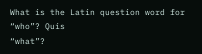What is the Latin question word for “who”? Quis
“what”?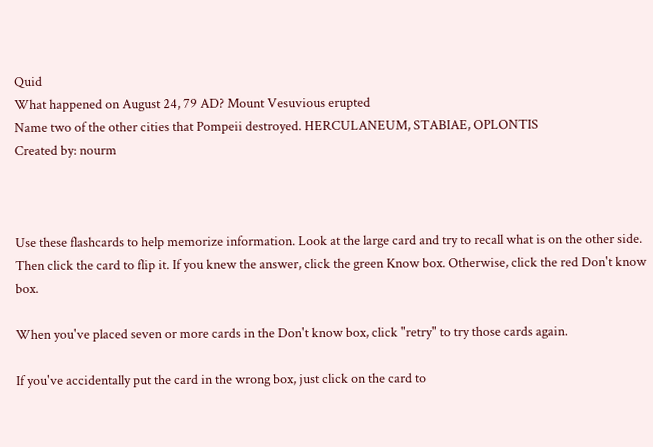Quid
What happened on August 24, 79 AD? Mount Vesuvious erupted
Name two of the other cities that Pompeii destroyed. HERCULANEUM, STABIAE, OPLONTIS
Created by: nourm



Use these flashcards to help memorize information. Look at the large card and try to recall what is on the other side. Then click the card to flip it. If you knew the answer, click the green Know box. Otherwise, click the red Don't know box.

When you've placed seven or more cards in the Don't know box, click "retry" to try those cards again.

If you've accidentally put the card in the wrong box, just click on the card to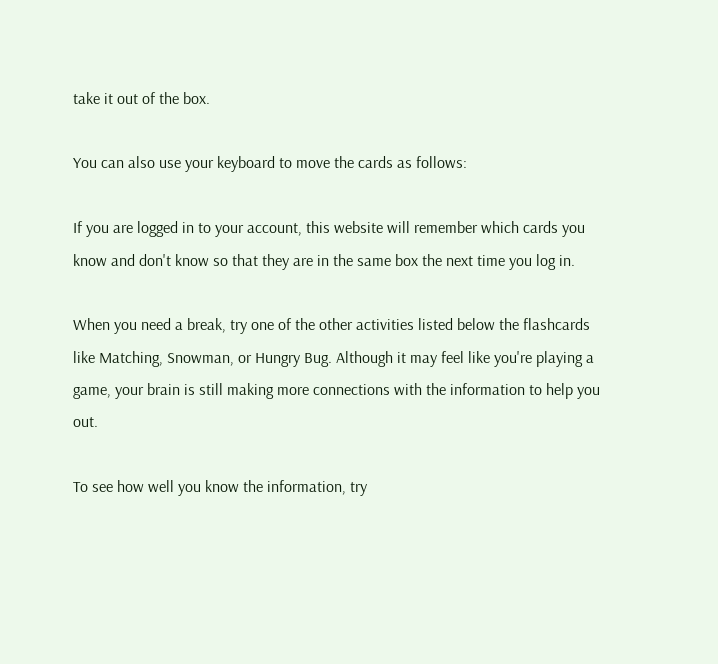take it out of the box.

You can also use your keyboard to move the cards as follows:

If you are logged in to your account, this website will remember which cards you know and don't know so that they are in the same box the next time you log in.

When you need a break, try one of the other activities listed below the flashcards like Matching, Snowman, or Hungry Bug. Although it may feel like you're playing a game, your brain is still making more connections with the information to help you out.

To see how well you know the information, try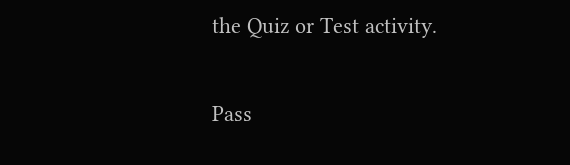the Quiz or Test activity.

Pass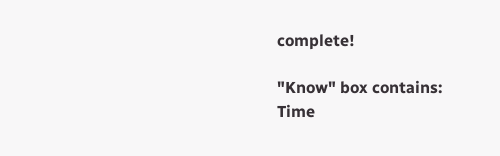complete!

"Know" box contains:
Time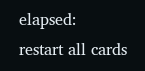elapsed:
restart all cards